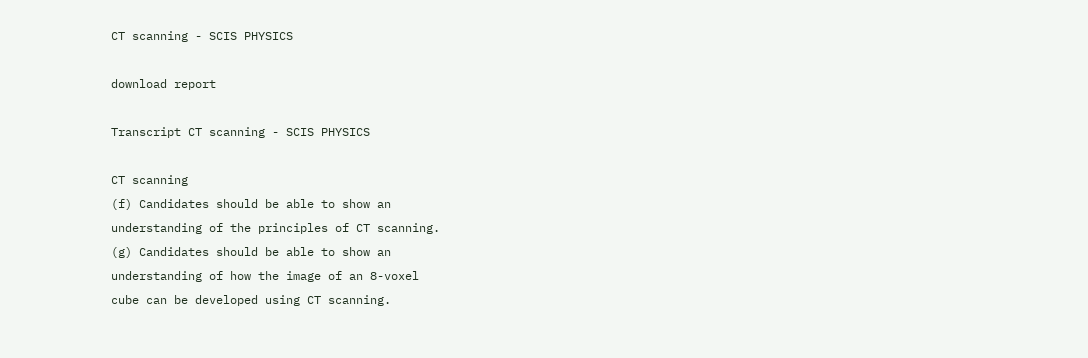CT scanning - SCIS PHYSICS

download report

Transcript CT scanning - SCIS PHYSICS

CT scanning
(f) Candidates should be able to show an
understanding of the principles of CT scanning.
(g) Candidates should be able to show an
understanding of how the image of an 8-voxel
cube can be developed using CT scanning.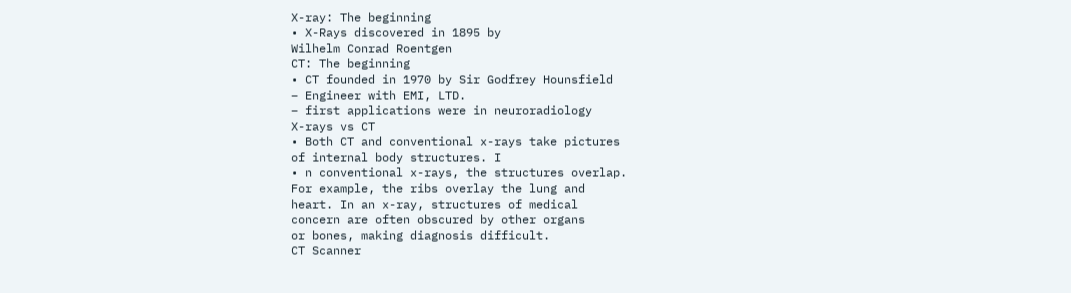X-ray: The beginning
• X-Rays discovered in 1895 by
Wilhelm Conrad Roentgen
CT: The beginning
• CT founded in 1970 by Sir Godfrey Hounsfield
– Engineer with EMI, LTD.
– first applications were in neuroradiology
X-rays vs CT
• Both CT and conventional x-rays take pictures
of internal body structures. I
• n conventional x-rays, the structures overlap.
For example, the ribs overlay the lung and
heart. In an x-ray, structures of medical
concern are often obscured by other organs
or bones, making diagnosis difficult.
CT Scanner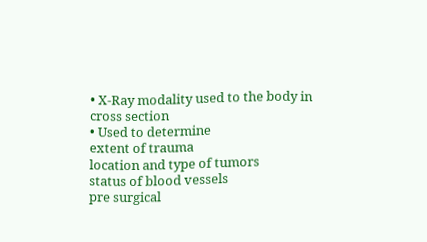• X-Ray modality used to the body in
cross section
• Used to determine
extent of trauma
location and type of tumors
status of blood vessels
pre surgical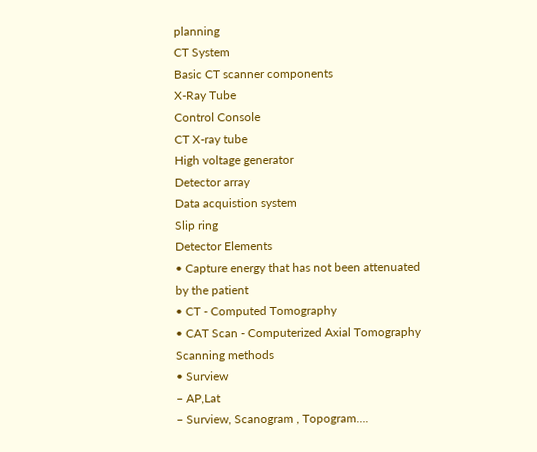planning
CT System
Basic CT scanner components
X-Ray Tube
Control Console
CT X-ray tube
High voltage generator
Detector array
Data acquistion system
Slip ring
Detector Elements
• Capture energy that has not been attenuated
by the patient
• CT - Computed Tomography
• CAT Scan - Computerized Axial Tomography
Scanning methods
• Surview
– AP,Lat
– Surview, Scanogram , Topogram….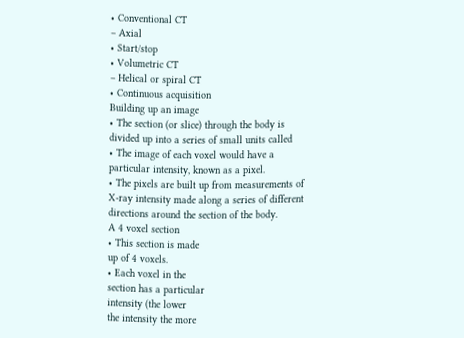• Conventional CT
– Axial
• Start/stop
• Volumetric CT
– Helical or spiral CT
• Continuous acquisition
Building up an image
• The section (or slice) through the body is
divided up into a series of small units called
• The image of each voxel would have a
particular intensity, known as a pixel.
• The pixels are built up from measurements of
X-ray intensity made along a series of different
directions around the section of the body.
A 4 voxel section
• This section is made
up of 4 voxels.
• Each voxel in the
section has a particular
intensity (the lower
the intensity the more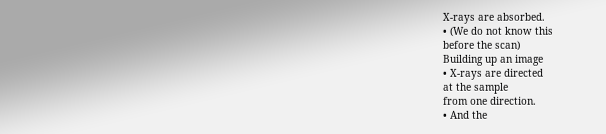X-rays are absorbed.
• (We do not know this
before the scan)
Building up an image
• X-rays are directed
at the sample
from one direction.
• And the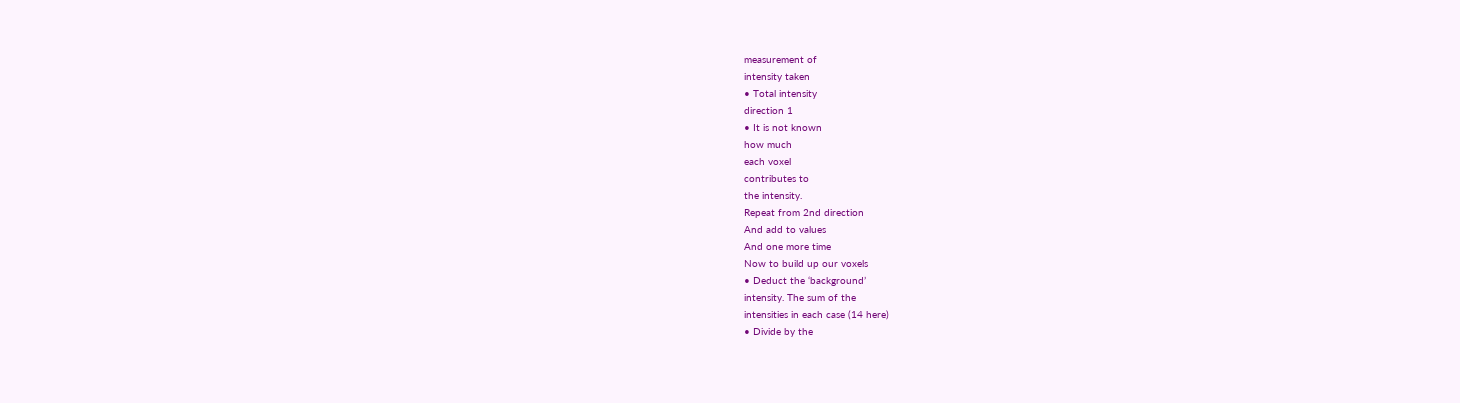measurement of
intensity taken
• Total intensity
direction 1
• It is not known
how much
each voxel
contributes to
the intensity.
Repeat from 2nd direction
And add to values
And one more time
Now to build up our voxels
• Deduct the ‘background’
intensity. The sum of the
intensities in each case (14 here)
• Divide by the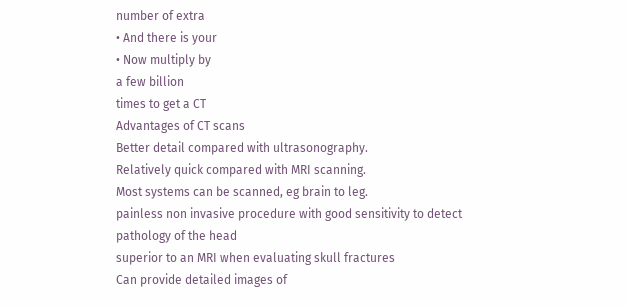number of extra
• And there is your
• Now multiply by
a few billion
times to get a CT
Advantages of CT scans
Better detail compared with ultrasonography.
Relatively quick compared with MRI scanning.
Most systems can be scanned, eg brain to leg.
painless non invasive procedure with good sensitivity to detect
pathology of the head
superior to an MRI when evaluating skull fractures
Can provide detailed images of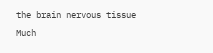the brain nervous tissue
Much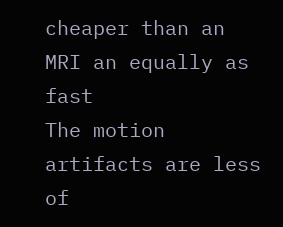cheaper than an MRI an equally as fast
The motion artifacts are less of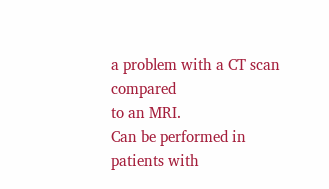a problem with a CT scan compared
to an MRI.
Can be performed in patients with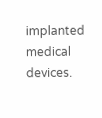implanted medical devices.